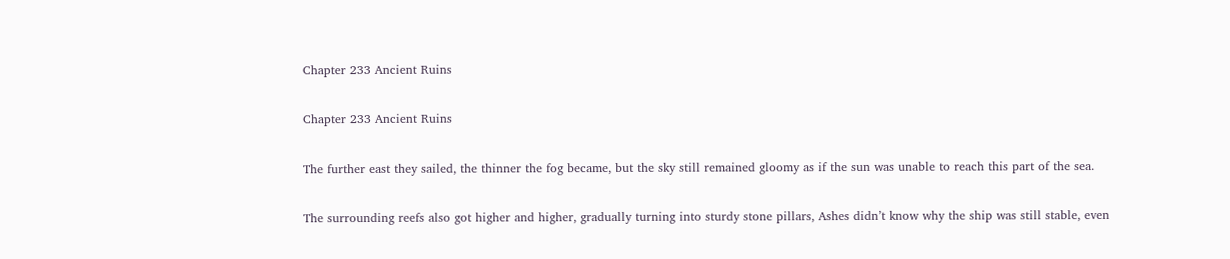Chapter 233 Ancient Ruins

Chapter 233 Ancient Ruins

The further east they sailed, the thinner the fog became, but the sky still remained gloomy as if the sun was unable to reach this part of the sea.

The surrounding reefs also got higher and higher, gradually turning into sturdy stone pillars, Ashes didn’t know why the ship was still stable, even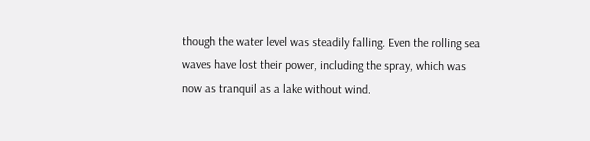though the water level was steadily falling. Even the rolling sea waves have lost their power, including the spray, which was now as tranquil as a lake without wind.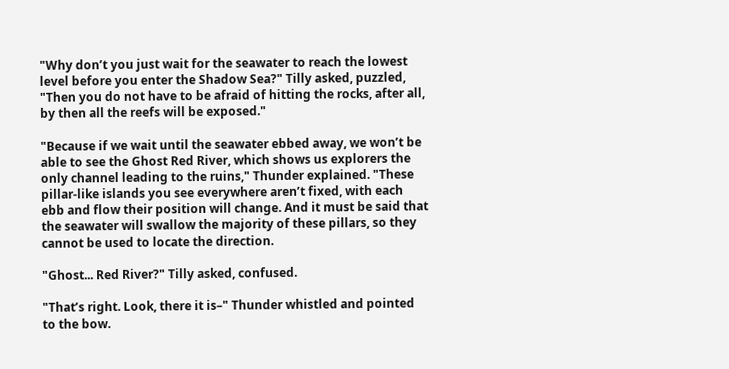"Why don’t you just wait for the seawater to reach the lowest level before you enter the Shadow Sea?" Tilly asked, puzzled, "Then you do not have to be afraid of hitting the rocks, after all, by then all the reefs will be exposed."

"Because if we wait until the seawater ebbed away, we won’t be able to see the Ghost Red River, which shows us explorers the only channel leading to the ruins," Thunder explained. "These pillar-like islands you see everywhere aren’t fixed, with each ebb and flow their position will change. And it must be said that the seawater will swallow the majority of these pillars, so they cannot be used to locate the direction.

"Ghost... Red River?" Tilly asked, confused.

"That’s right. Look, there it is–" Thunder whistled and pointed to the bow.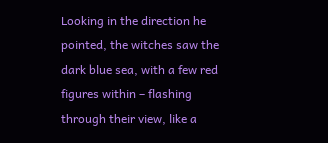Looking in the direction he pointed, the witches saw the dark blue sea, with a few red figures within – flashing through their view, like a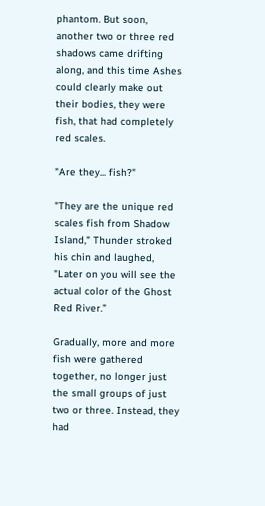phantom. But soon, another two or three red shadows came drifting along, and this time Ashes could clearly make out their bodies, they were fish, that had completely red scales.

"Are they... fish?"

"They are the unique red scales fish from Shadow Island," Thunder stroked his chin and laughed, "Later on you will see the actual color of the Ghost Red River.”

Gradually, more and more fish were gathered together, no longer just the small groups of just two or three. Instead, they had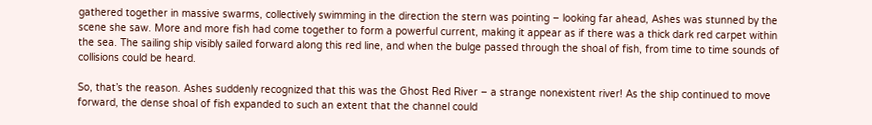gathered together in massive swarms, collectively swimming in the direction the stern was pointing – looking far ahead, Ashes was stunned by the scene she saw. More and more fish had come together to form a powerful current, making it appear as if there was a thick dark red carpet within the sea. The sailing ship visibly sailed forward along this red line, and when the bulge passed through the shoal of fish, from time to time sounds of collisions could be heard.

So, that’s the reason. Ashes suddenly recognized that this was the Ghost Red River – a strange nonexistent river! As the ship continued to move forward, the dense shoal of fish expanded to such an extent that the channel could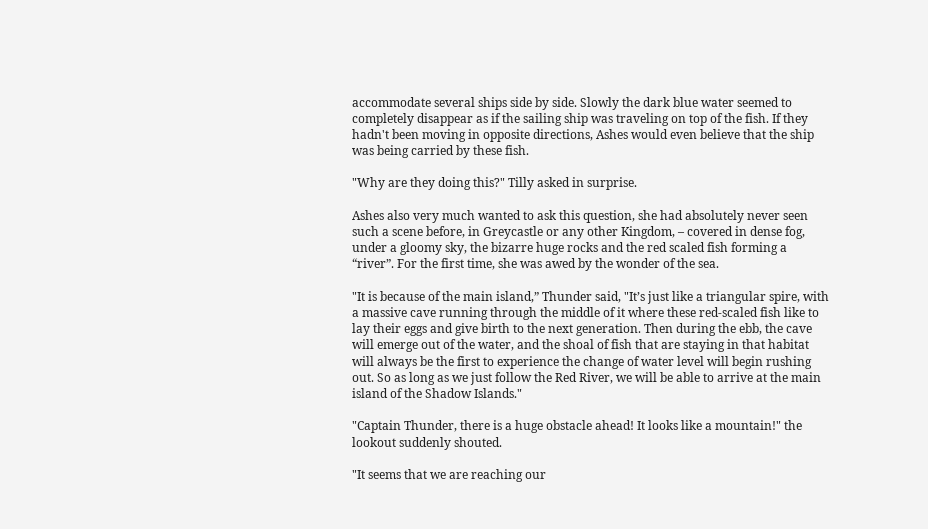accommodate several ships side by side. Slowly the dark blue water seemed to completely disappear as if the sailing ship was traveling on top of the fish. If they hadn't been moving in opposite directions, Ashes would even believe that the ship was being carried by these fish.

"Why are they doing this?" Tilly asked in surprise.

Ashes also very much wanted to ask this question, she had absolutely never seen such a scene before, in Greycastle or any other Kingdom, – covered in dense fog, under a gloomy sky, the bizarre huge rocks and the red scaled fish forming a “river”. For the first time, she was awed by the wonder of the sea.

"It is because of the main island,” Thunder said, "It’s just like a triangular spire, with a massive cave running through the middle of it where these red-scaled fish like to lay their eggs and give birth to the next generation. Then during the ebb, the cave will emerge out of the water, and the shoal of fish that are staying in that habitat will always be the first to experience the change of water level will begin rushing out. So as long as we just follow the Red River, we will be able to arrive at the main island of the Shadow Islands."

"Captain Thunder, there is a huge obstacle ahead! It looks like a mountain!" the lookout suddenly shouted.

"It seems that we are reaching our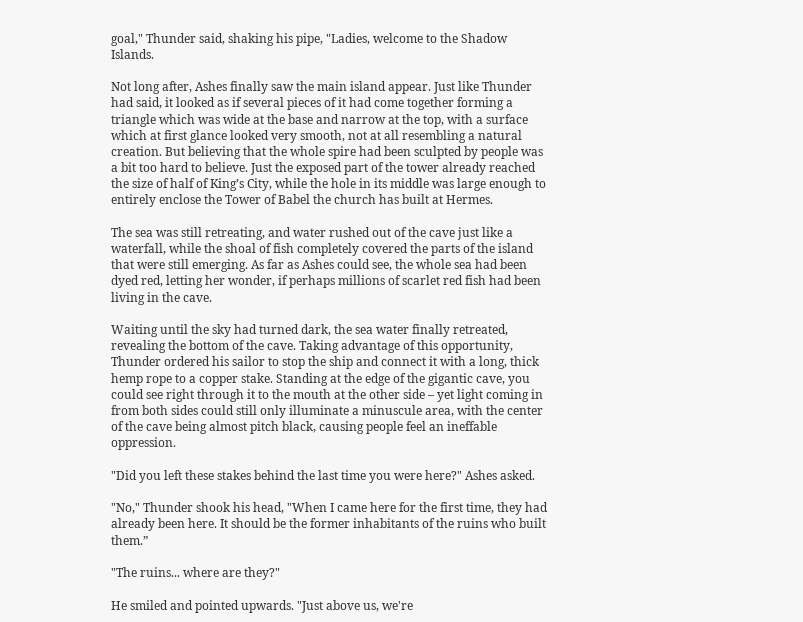goal," Thunder said, shaking his pipe, "Ladies, welcome to the Shadow Islands.

Not long after, Ashes finally saw the main island appear. Just like Thunder had said, it looked as if several pieces of it had come together forming a triangle which was wide at the base and narrow at the top, with a surface which at first glance looked very smooth, not at all resembling a natural creation. But believing that the whole spire had been sculpted by people was a bit too hard to believe. Just the exposed part of the tower already reached the size of half of King’s City, while the hole in its middle was large enough to entirely enclose the Tower of Babel the church has built at Hermes.

The sea was still retreating, and water rushed out of the cave just like a waterfall, while the shoal of fish completely covered the parts of the island that were still emerging. As far as Ashes could see, the whole sea had been dyed red, letting her wonder, if perhaps millions of scarlet red fish had been living in the cave.

Waiting until the sky had turned dark, the sea water finally retreated, revealing the bottom of the cave. Taking advantage of this opportunity, Thunder ordered his sailor to stop the ship and connect it with a long, thick hemp rope to a copper stake. Standing at the edge of the gigantic cave, you could see right through it to the mouth at the other side – yet light coming in from both sides could still only illuminate a minuscule area, with the center of the cave being almost pitch black, causing people feel an ineffable oppression.

"Did you left these stakes behind the last time you were here?" Ashes asked.

"No," Thunder shook his head, "When I came here for the first time, they had already been here. It should be the former inhabitants of the ruins who built them.”

"The ruins... where are they?"

He smiled and pointed upwards. "Just above us, we're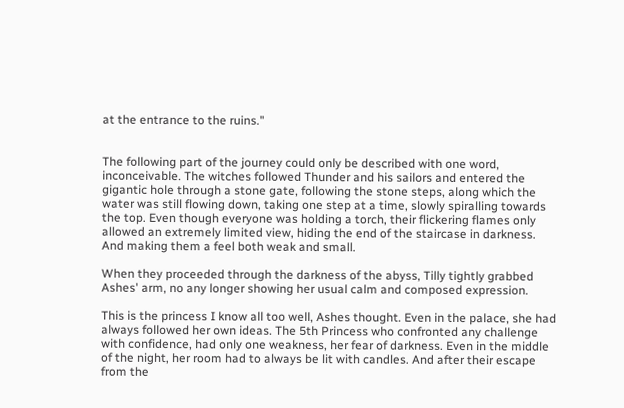at the entrance to the ruins."


The following part of the journey could only be described with one word, inconceivable. The witches followed Thunder and his sailors and entered the gigantic hole through a stone gate, following the stone steps, along which the water was still flowing down, taking one step at a time, slowly spiralling towards the top. Even though everyone was holding a torch, their flickering flames only allowed an extremely limited view, hiding the end of the staircase in darkness. And making them a feel both weak and small.

When they proceeded through the darkness of the abyss, Tilly tightly grabbed Ashes' arm, no any longer showing her usual calm and composed expression.

This is the princess I know all too well, Ashes thought. Even in the palace, she had always followed her own ideas. The 5th Princess who confronted any challenge with confidence, had only one weakness, her fear of darkness. Even in the middle of the night, her room had to always be lit with candles. And after their escape from the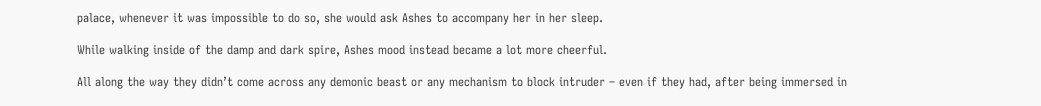palace, whenever it was impossible to do so, she would ask Ashes to accompany her in her sleep.

While walking inside of the damp and dark spire, Ashes mood instead became a lot more cheerful.

All along the way they didn’t come across any demonic beast or any mechanism to block intruder – even if they had, after being immersed in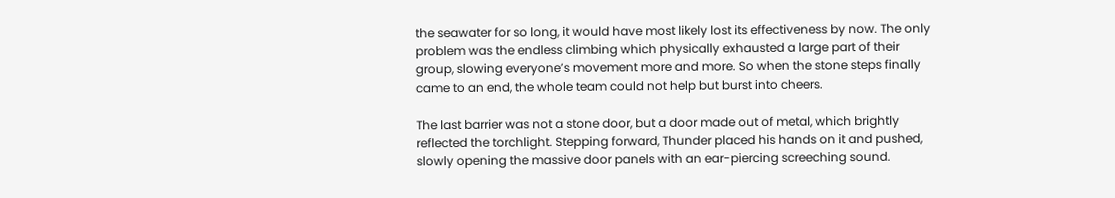the seawater for so long, it would have most likely lost its effectiveness by now. The only problem was the endless climbing which physically exhausted a large part of their group, slowing everyone’s movement more and more. So when the stone steps finally came to an end, the whole team could not help but burst into cheers.

The last barrier was not a stone door, but a door made out of metal, which brightly reflected the torchlight. Stepping forward, Thunder placed his hands on it and pushed, slowly opening the massive door panels with an ear-piercing screeching sound.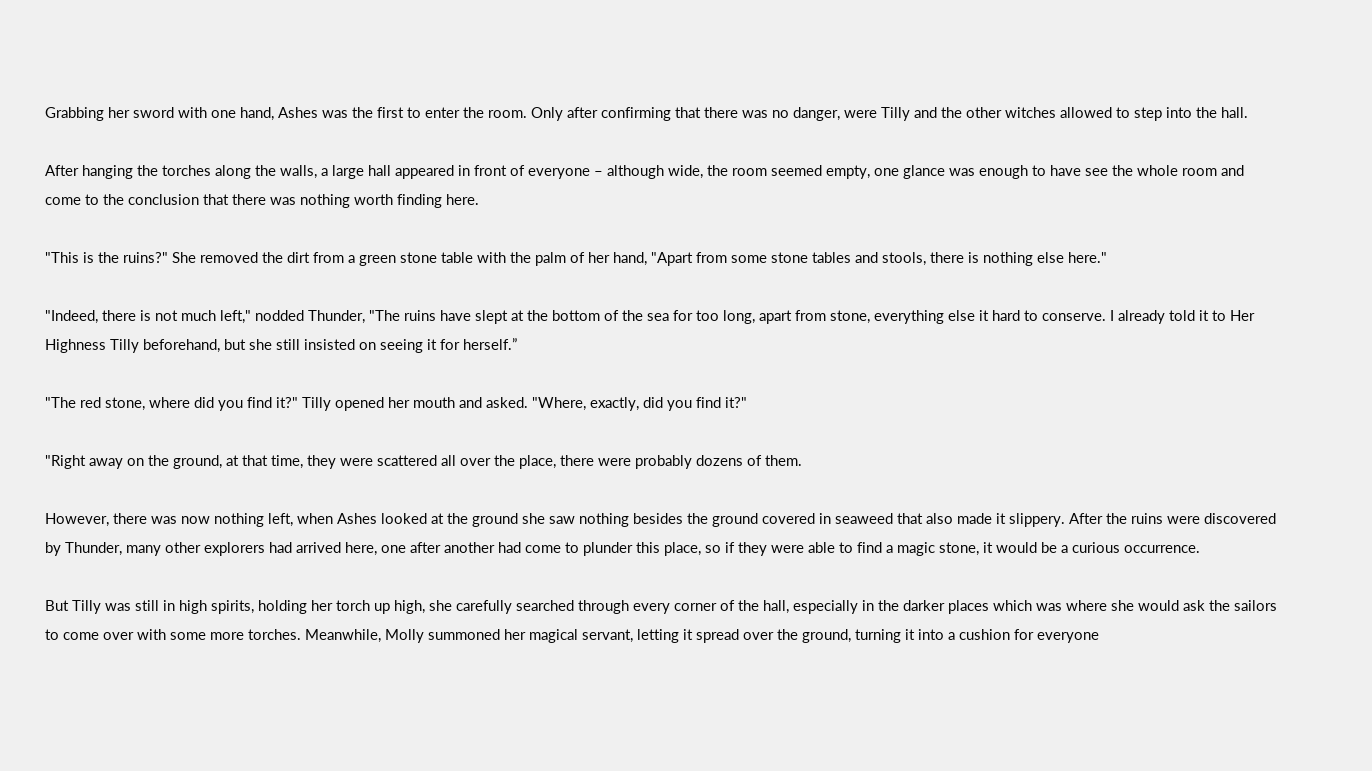Grabbing her sword with one hand, Ashes was the first to enter the room. Only after confirming that there was no danger, were Tilly and the other witches allowed to step into the hall.

After hanging the torches along the walls, a large hall appeared in front of everyone – although wide, the room seemed empty, one glance was enough to have see the whole room and come to the conclusion that there was nothing worth finding here.

"This is the ruins?" She removed the dirt from a green stone table with the palm of her hand, "Apart from some stone tables and stools, there is nothing else here."

"Indeed, there is not much left," nodded Thunder, "The ruins have slept at the bottom of the sea for too long, apart from stone, everything else it hard to conserve. I already told it to Her Highness Tilly beforehand, but she still insisted on seeing it for herself.”

"The red stone, where did you find it?" Tilly opened her mouth and asked. "Where, exactly, did you find it?"

"Right away on the ground, at that time, they were scattered all over the place, there were probably dozens of them.

However, there was now nothing left, when Ashes looked at the ground she saw nothing besides the ground covered in seaweed that also made it slippery. After the ruins were discovered by Thunder, many other explorers had arrived here, one after another had come to plunder this place, so if they were able to find a magic stone, it would be a curious occurrence.

But Tilly was still in high spirits, holding her torch up high, she carefully searched through every corner of the hall, especially in the darker places which was where she would ask the sailors to come over with some more torches. Meanwhile, Molly summoned her magical servant, letting it spread over the ground, turning it into a cushion for everyone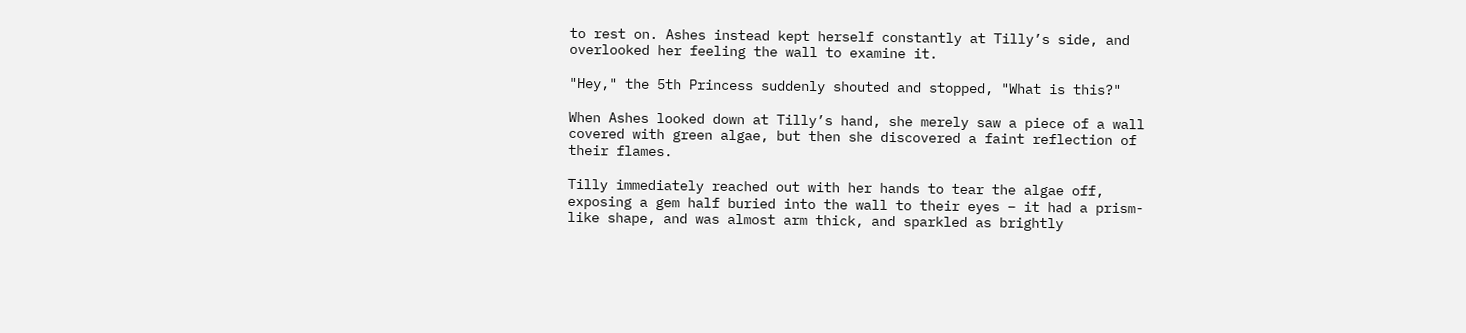to rest on. Ashes instead kept herself constantly at Tilly’s side, and overlooked her feeling the wall to examine it.

"Hey," the 5th Princess suddenly shouted and stopped, "What is this?"

When Ashes looked down at Tilly’s hand, she merely saw a piece of a wall covered with green algae, but then she discovered a faint reflection of their flames.

Tilly immediately reached out with her hands to tear the algae off, exposing a gem half buried into the wall to their eyes – it had a prism-like shape, and was almost arm thick, and sparkled as brightly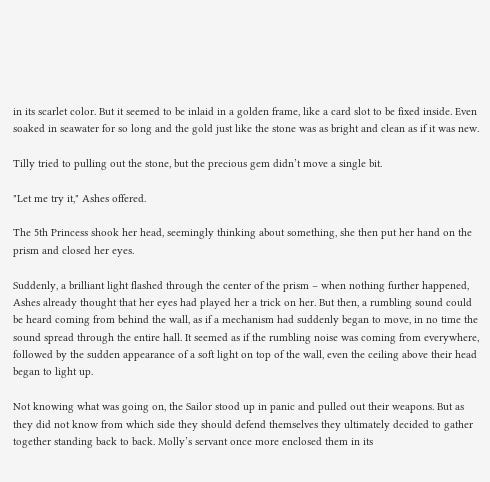in its scarlet color. But it seemed to be inlaid in a golden frame, like a card slot to be fixed inside. Even soaked in seawater for so long and the gold just like the stone was as bright and clean as if it was new.

Tilly tried to pulling out the stone, but the precious gem didn’t move a single bit.

"Let me try it," Ashes offered.

The 5th Princess shook her head, seemingly thinking about something, she then put her hand on the prism and closed her eyes.

Suddenly, a brilliant light flashed through the center of the prism – when nothing further happened, Ashes already thought that her eyes had played her a trick on her. But then, a rumbling sound could be heard coming from behind the wall, as if a mechanism had suddenly began to move, in no time the sound spread through the entire hall. It seemed as if the rumbling noise was coming from everywhere, followed by the sudden appearance of a soft light on top of the wall, even the ceiling above their head began to light up.

Not knowing what was going on, the Sailor stood up in panic and pulled out their weapons. But as they did not know from which side they should defend themselves they ultimately decided to gather together standing back to back. Molly’s servant once more enclosed them in its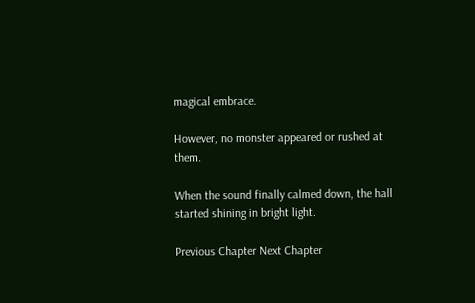magical embrace.

However, no monster appeared or rushed at them.

When the sound finally calmed down, the hall started shining in bright light.

Previous Chapter Next Chapter